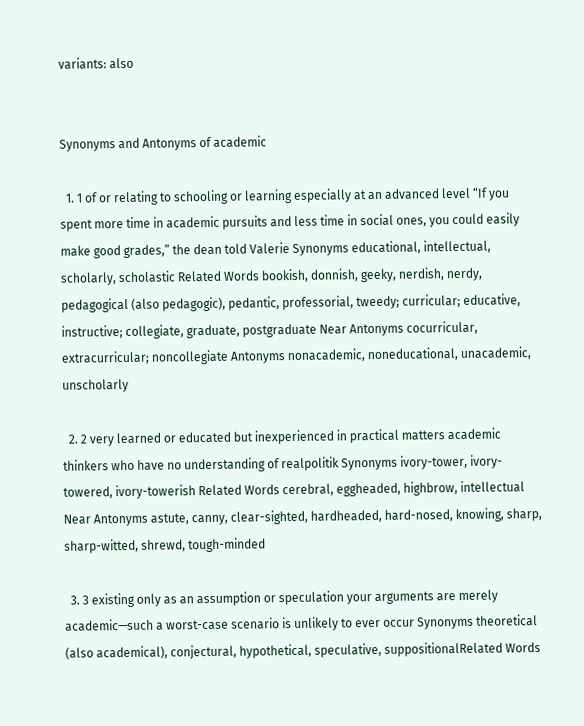variants: also


Synonyms and Antonyms of academic

  1. 1 of or relating to schooling or learning especially at an advanced level “If you spent more time in academic pursuits and less time in social ones, you could easily make good grades,” the dean told Valerie Synonyms educational, intellectual, scholarly, scholastic Related Words bookish, donnish, geeky, nerdish, nerdy, pedagogical (also pedagogic), pedantic, professorial, tweedy; curricular; educative, instructive; collegiate, graduate, postgraduate Near Antonyms cocurricular, extracurricular; noncollegiate Antonyms nonacademic, noneducational, unacademic, unscholarly

  2. 2 very learned or educated but inexperienced in practical matters academic thinkers who have no understanding of realpolitik Synonyms ivory-tower, ivory-towered, ivory-towerish Related Words cerebral, eggheaded, highbrow, intellectual Near Antonyms astute, canny, clear-sighted, hardheaded, hard-nosed, knowing, sharp, sharp-witted, shrewd, tough-minded

  3. 3 existing only as an assumption or speculation your arguments are merely academic—such a worst-case scenario is unlikely to ever occur Synonyms theoretical (also academical), conjectural, hypothetical, speculative, suppositionalRelated Words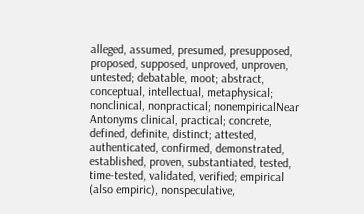alleged, assumed, presumed, presupposed, proposed, supposed, unproved, unproven, untested; debatable, moot; abstract, conceptual, intellectual, metaphysical; nonclinical, nonpractical; nonempiricalNear Antonyms clinical, practical; concrete, defined, definite, distinct; attested, authenticated, confirmed, demonstrated, established, proven, substantiated, tested, time-tested, validated, verified; empirical (also empiric), nonspeculative,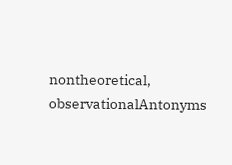nontheoretical, observationalAntonyms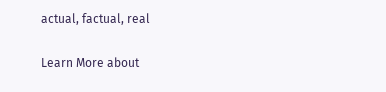actual, factual, real

Learn More about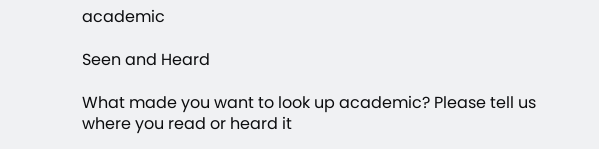academic

Seen and Heard

What made you want to look up academic? Please tell us where you read or heard it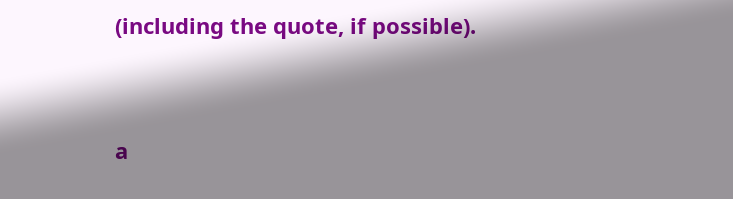(including the quote, if possible).


a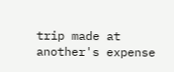trip made at another's expense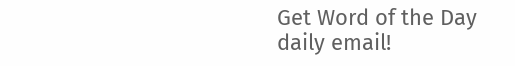Get Word of the Day daily email!